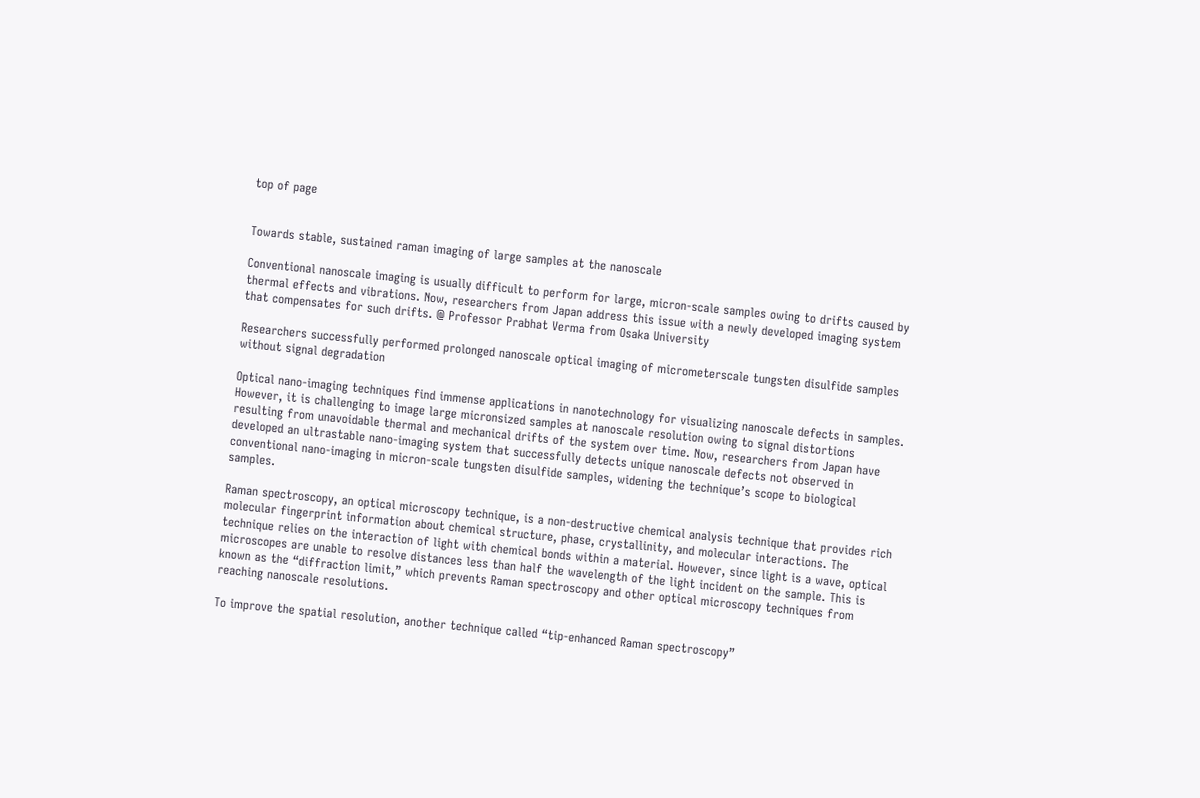top of page


Towards stable, sustained raman imaging of large samples at the nanoscale

Conventional nanoscale imaging is usually difficult to perform for large, micron-scale samples owing to drifts caused by thermal effects and vibrations. Now, researchers from Japan address this issue with a newly developed imaging system that compensates for such drifts. @ Professor Prabhat Verma from Osaka University

Researchers successfully performed prolonged nanoscale optical imaging of micrometerscale tungsten disulfide samples without signal degradation

Optical nano-imaging techniques find immense applications in nanotechnology for visualizing nanoscale defects in samples. However, it is challenging to image large micronsized samples at nanoscale resolution owing to signal distortions resulting from unavoidable thermal and mechanical drifts of the system over time. Now, researchers from Japan have developed an ultrastable nano-imaging system that successfully detects unique nanoscale defects not observed in conventional nano-imaging in micron-scale tungsten disulfide samples, widening the technique’s scope to biological samples.

Raman spectroscopy, an optical microscopy technique, is a non-destructive chemical analysis technique that provides rich molecular fingerprint information about chemical structure, phase, crystallinity, and molecular interactions. The technique relies on the interaction of light with chemical bonds within a material. However, since light is a wave, optical microscopes are unable to resolve distances less than half the wavelength of the light incident on the sample. This is known as the “diffraction limit,” which prevents Raman spectroscopy and other optical microscopy techniques from reaching nanoscale resolutions.

To improve the spatial resolution, another technique called “tip-enhanced Raman spectroscopy”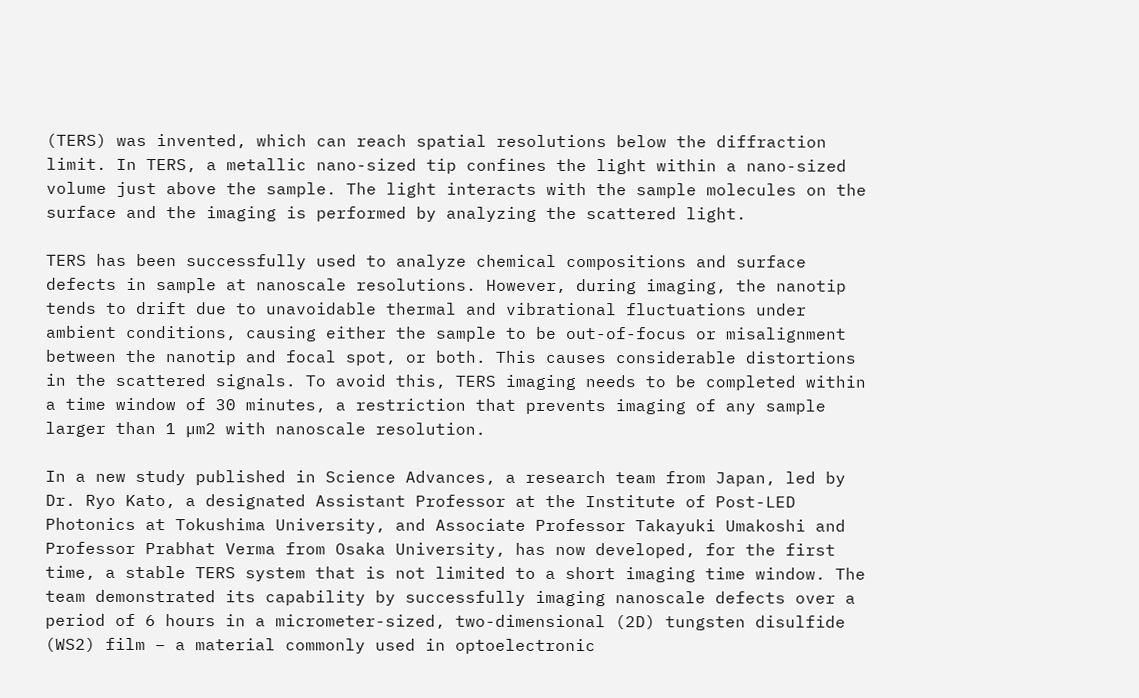(TERS) was invented, which can reach spatial resolutions below the diffraction limit. In TERS, a metallic nano-sized tip confines the light within a nano-sized volume just above the sample. The light interacts with the sample molecules on the surface and the imaging is performed by analyzing the scattered light.

TERS has been successfully used to analyze chemical compositions and surface defects in sample at nanoscale resolutions. However, during imaging, the nanotip tends to drift due to unavoidable thermal and vibrational fluctuations under ambient conditions, causing either the sample to be out-of-focus or misalignment between the nanotip and focal spot, or both. This causes considerable distortions in the scattered signals. To avoid this, TERS imaging needs to be completed within a time window of 30 minutes, a restriction that prevents imaging of any sample larger than 1 µm2 with nanoscale resolution.

In a new study published in Science Advances, a research team from Japan, led by Dr. Ryo Kato, a designated Assistant Professor at the Institute of Post-LED Photonics at Tokushima University, and Associate Professor Takayuki Umakoshi and Professor Prabhat Verma from Osaka University, has now developed, for the first time, a stable TERS system that is not limited to a short imaging time window. The team demonstrated its capability by successfully imaging nanoscale defects over a period of 6 hours in a micrometer-sized, two-dimensional (2D) tungsten disulfide (WS2) film – a material commonly used in optoelectronic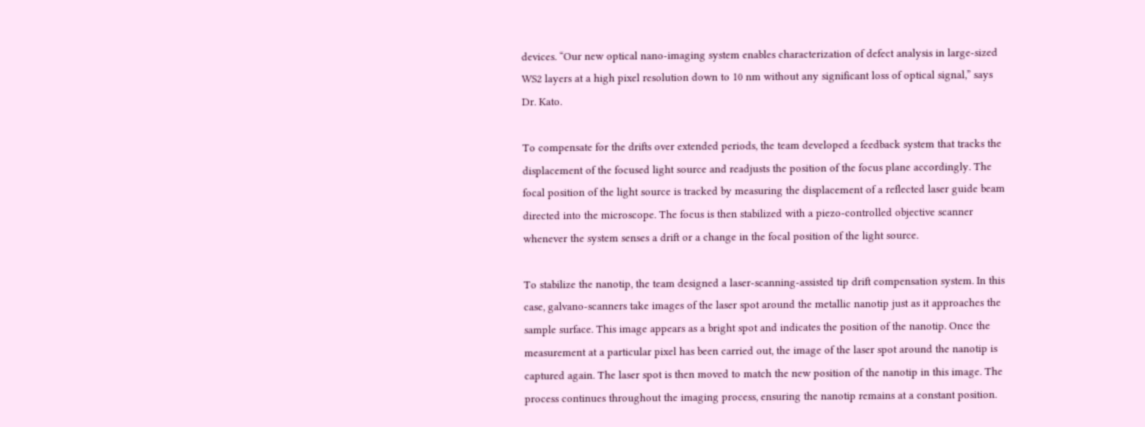devices. “Our new optical nano-imaging system enables characterization of defect analysis in large-sized WS2 layers at a high pixel resolution down to 10 nm without any significant loss of optical signal,” says Dr. Kato.

To compensate for the drifts over extended periods, the team developed a feedback system that tracks the displacement of the focused light source and readjusts the position of the focus plane accordingly. The focal position of the light source is tracked by measuring the displacement of a reflected laser guide beam directed into the microscope. The focus is then stabilized with a piezo-controlled objective scanner whenever the system senses a drift or a change in the focal position of the light source.

To stabilize the nanotip, the team designed a laser-scanning-assisted tip drift compensation system. In this case, galvano-scanners take images of the laser spot around the metallic nanotip just as it approaches the sample surface. This image appears as a bright spot and indicates the position of the nanotip. Once the measurement at a particular pixel has been carried out, the image of the laser spot around the nanotip is captured again. The laser spot is then moved to match the new position of the nanotip in this image. The process continues throughout the imaging process, ensuring the nanotip remains at a constant position.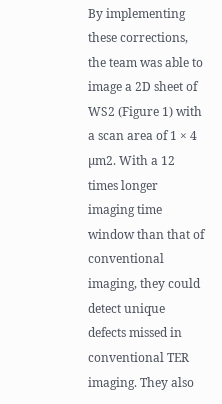By implementing these corrections, the team was able to image a 2D sheet of WS2 (Figure 1) with a scan area of 1 × 4 µm2. With a 12 times longer imaging time window than that of conventional imaging, they could detect unique defects missed in conventional TER imaging. They also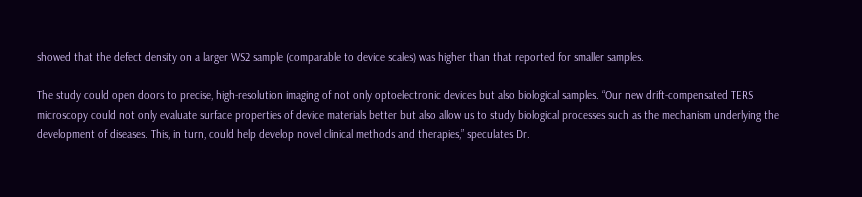showed that the defect density on a larger WS2 sample (comparable to device scales) was higher than that reported for smaller samples.

The study could open doors to precise, high-resolution imaging of not only optoelectronic devices but also biological samples. “Our new drift-compensated TERS microscopy could not only evaluate surface properties of device materials better but also allow us to study biological processes such as the mechanism underlying the development of diseases. This, in turn, could help develop novel clinical methods and therapies,” speculates Dr.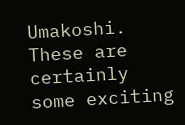Umakoshi. These are certainly some exciting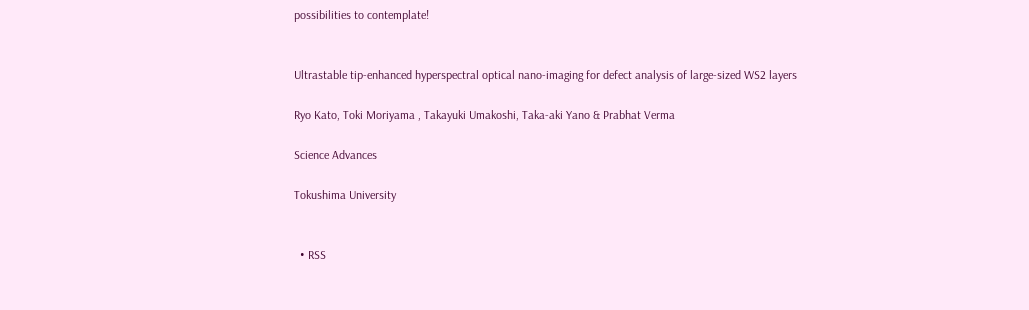possibilities to contemplate!


Ultrastable tip-enhanced hyperspectral optical nano-imaging for defect analysis of large-sized WS2 layers

Ryo Kato, Toki Moriyama , Takayuki Umakoshi, Taka-aki Yano & Prabhat Verma

Science Advances

Tokushima University


  • RSS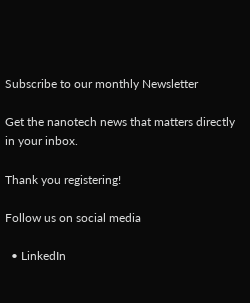Subscribe to our monthly Newsletter

Get the nanotech news that matters directly in your inbox.

Thank you registering!

Follow us on social media

  • LinkedIn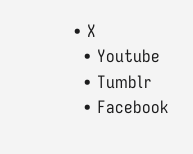• X
  • Youtube
  • Tumblr
  • Facebook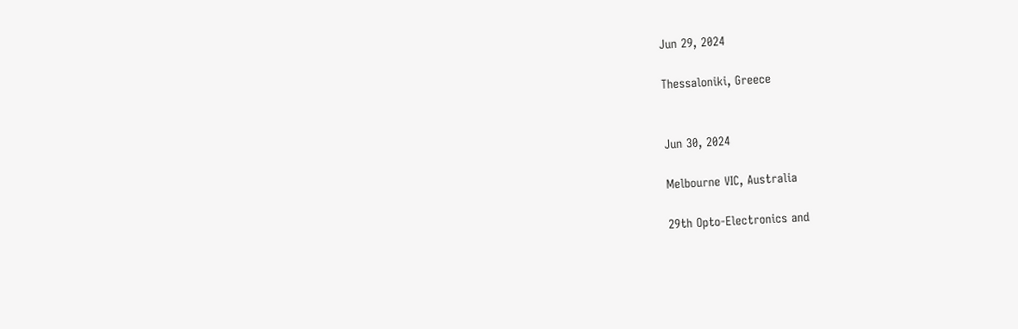Jun 29, 2024

Thessaloniki, Greece


Jun 30, 2024

Melbourne VIC, Australia

29th Opto-Electronics and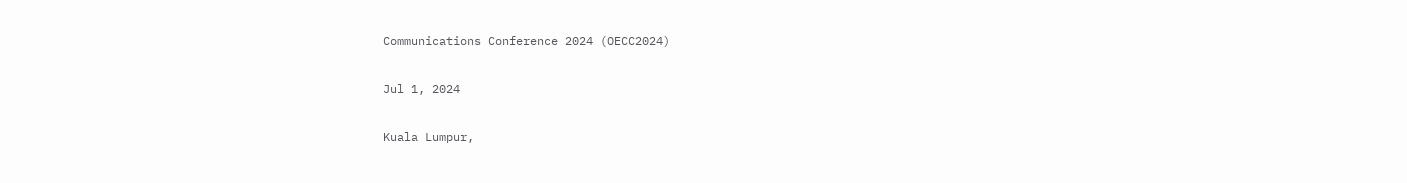Communications Conference 2024 (OECC2024)

Jul 1, 2024

Kuala Lumpur,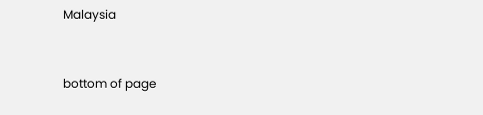Malaysia


bottom of page